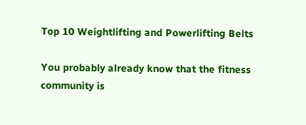Top 10 Weightlifting and Powerlifting Belts

You probably already know that the fitness community is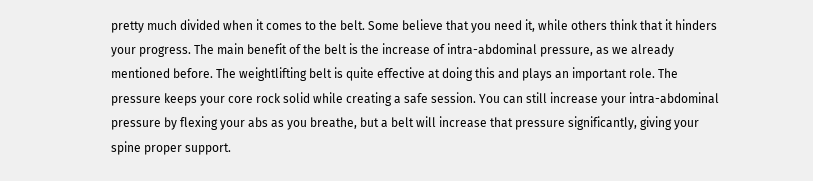pretty much divided when it comes to the belt. Some believe that you need it, while others think that it hinders your progress. The main benefit of the belt is the increase of intra-abdominal pressure, as we already mentioned before. The weightlifting belt is quite effective at doing this and plays an important role. The pressure keeps your core rock solid while creating a safe session. You can still increase your intra-abdominal pressure by flexing your abs as you breathe, but a belt will increase that pressure significantly, giving your spine proper support.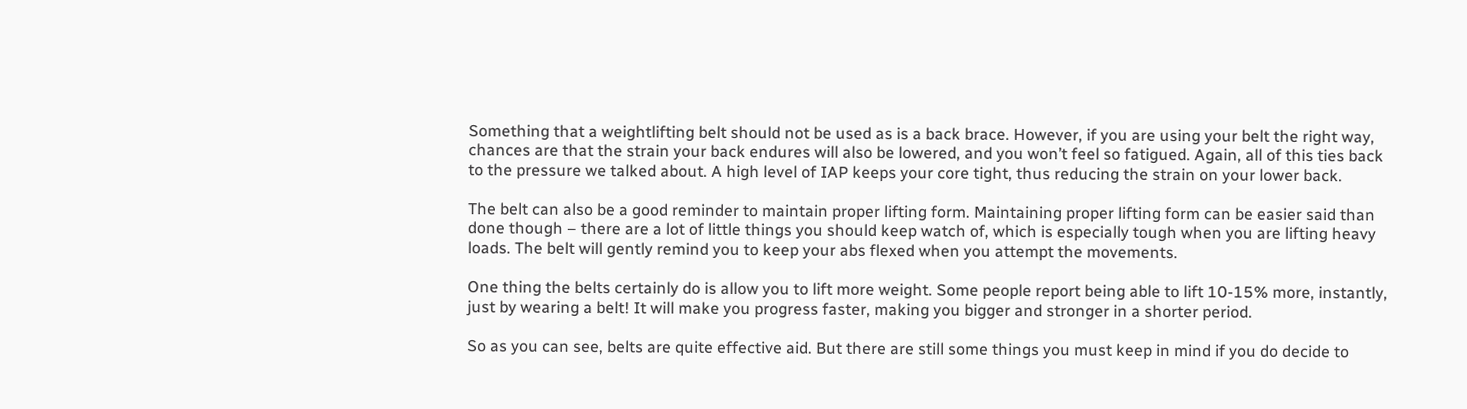Something that a weightlifting belt should not be used as is a back brace. However, if you are using your belt the right way, chances are that the strain your back endures will also be lowered, and you won’t feel so fatigued. Again, all of this ties back to the pressure we talked about. A high level of IAP keeps your core tight, thus reducing the strain on your lower back.

The belt can also be a good reminder to maintain proper lifting form. Maintaining proper lifting form can be easier said than done though – there are a lot of little things you should keep watch of, which is especially tough when you are lifting heavy loads. The belt will gently remind you to keep your abs flexed when you attempt the movements.

One thing the belts certainly do is allow you to lift more weight. Some people report being able to lift 10-15% more, instantly, just by wearing a belt! It will make you progress faster, making you bigger and stronger in a shorter period.

So as you can see, belts are quite effective aid. But there are still some things you must keep in mind if you do decide to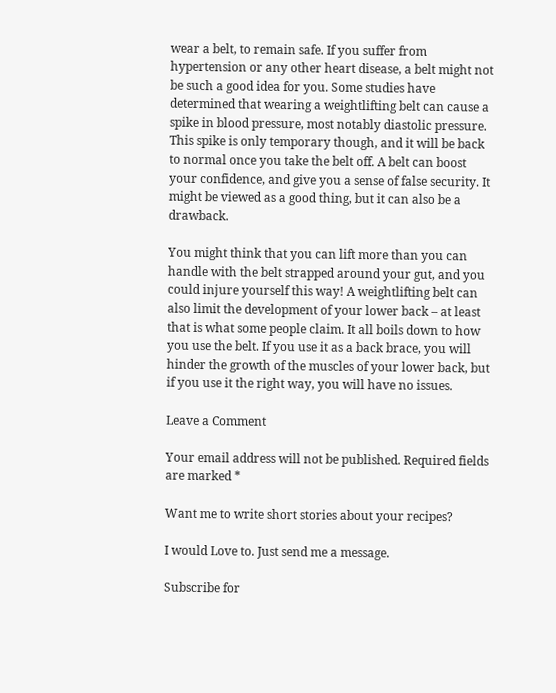wear a belt, to remain safe. If you suffer from hypertension or any other heart disease, a belt might not be such a good idea for you. Some studies have determined that wearing a weightlifting belt can cause a spike in blood pressure, most notably diastolic pressure. This spike is only temporary though, and it will be back to normal once you take the belt off. A belt can boost your confidence, and give you a sense of false security. It might be viewed as a good thing, but it can also be a drawback.

You might think that you can lift more than you can handle with the belt strapped around your gut, and you could injure yourself this way! A weightlifting belt can also limit the development of your lower back – at least that is what some people claim. It all boils down to how you use the belt. If you use it as a back brace, you will hinder the growth of the muscles of your lower back, but if you use it the right way, you will have no issues.

Leave a Comment

Your email address will not be published. Required fields are marked *

Want me to write short stories about your recipes?

I would Love to. Just send me a message.

Subscribe for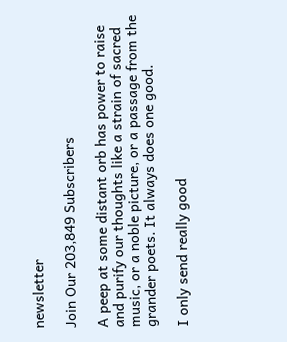newsletter

Join Our 203,849 Subscribers

A peep at some distant orb has power to raise and purify our thoughts like a strain of sacred music, or a noble picture, or a passage from the grander poets. It always does one good.

I only send really good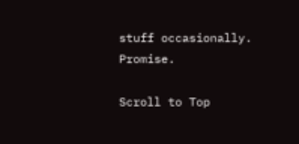stuff occasionally. Promise.

Scroll to Top